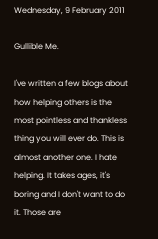Wednesday, 9 February 2011

Gullible Me.

I've written a few blogs about how helping others is the most pointless and thankless thing you will ever do. This is almost another one. I hate helping. It takes ages, it's boring and I don't want to do it. Those are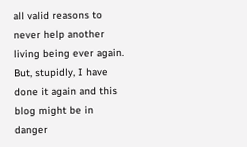all valid reasons to never help another living being ever again. But, stupidly, I have done it again and this blog might be in danger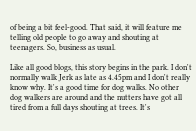of being a bit feel-good. That said, it will feature me telling old people to go away and shouting at teenagers. So, business as usual.

Like all good blogs, this story begins in the park. I don't normally walk Jerk as late as 4.45pm and I don't really know why. It's a good time for dog walks. No other dog walkers are around and the nutters have got all tired from a full days shouting at trees. It's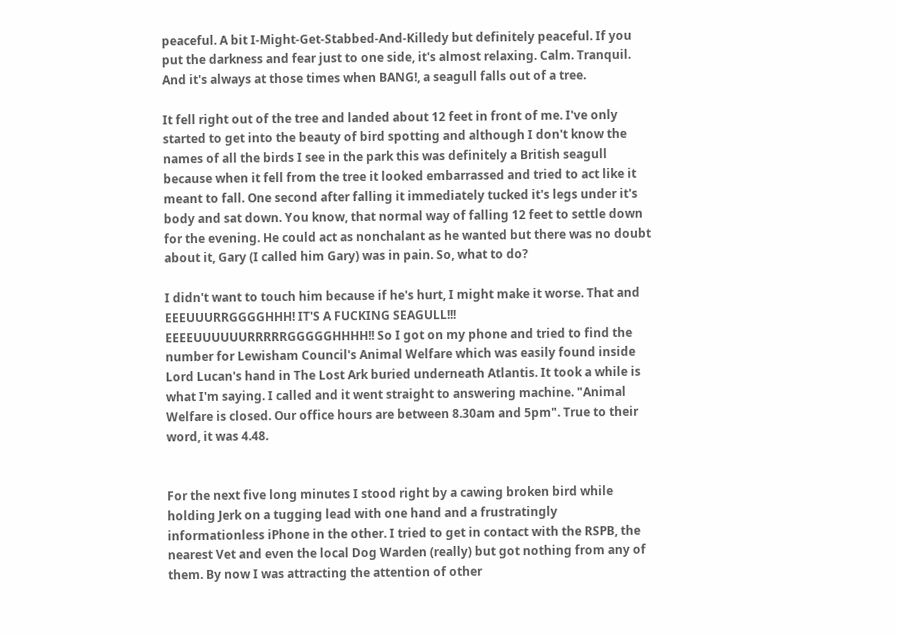peaceful. A bit I-Might-Get-Stabbed-And-Killedy but definitely peaceful. If you put the darkness and fear just to one side, it's almost relaxing. Calm. Tranquil. And it's always at those times when BANG!, a seagull falls out of a tree.

It fell right out of the tree and landed about 12 feet in front of me. I've only started to get into the beauty of bird spotting and although I don't know the names of all the birds I see in the park this was definitely a British seagull because when it fell from the tree it looked embarrassed and tried to act like it meant to fall. One second after falling it immediately tucked it's legs under it's body and sat down. You know, that normal way of falling 12 feet to settle down for the evening. He could act as nonchalant as he wanted but there was no doubt about it, Gary (I called him Gary) was in pain. So, what to do?

I didn't want to touch him because if he's hurt, I might make it worse. That and EEEUUURRGGGGHHH! IT'S A FUCKING SEAGULL!!! EEEEUUUUUURRRRRGGGGGHHHH!! So I got on my phone and tried to find the number for Lewisham Council's Animal Welfare which was easily found inside Lord Lucan's hand in The Lost Ark buried underneath Atlantis. It took a while is what I'm saying. I called and it went straight to answering machine. "Animal Welfare is closed. Our office hours are between 8.30am and 5pm". True to their word, it was 4.48.


For the next five long minutes I stood right by a cawing broken bird while holding Jerk on a tugging lead with one hand and a frustratingly informationless iPhone in the other. I tried to get in contact with the RSPB, the nearest Vet and even the local Dog Warden (really) but got nothing from any of them. By now I was attracting the attention of other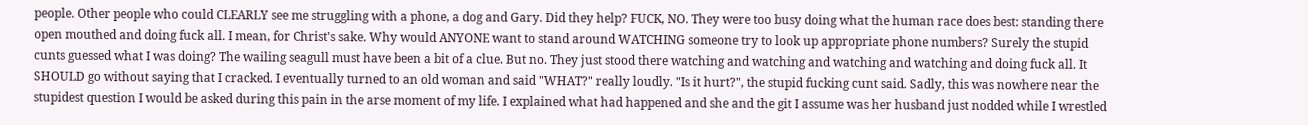people. Other people who could CLEARLY see me struggling with a phone, a dog and Gary. Did they help? FUCK, NO. They were too busy doing what the human race does best: standing there open mouthed and doing fuck all. I mean, for Christ's sake. Why would ANYONE want to stand around WATCHING someone try to look up appropriate phone numbers? Surely the stupid cunts guessed what I was doing? The wailing seagull must have been a bit of a clue. But no. They just stood there watching and watching and watching and watching and doing fuck all. It SHOULD go without saying that I cracked. I eventually turned to an old woman and said "WHAT?" really loudly. "Is it hurt?", the stupid fucking cunt said. Sadly, this was nowhere near the stupidest question I would be asked during this pain in the arse moment of my life. I explained what had happened and she and the git I assume was her husband just nodded while I wrestled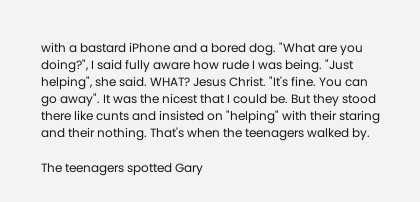with a bastard iPhone and a bored dog. "What are you doing?", I said fully aware how rude I was being. "Just helping", she said. WHAT? Jesus Christ. "It's fine. You can go away". It was the nicest that I could be. But they stood there like cunts and insisted on "helping" with their staring and their nothing. That's when the teenagers walked by.

The teenagers spotted Gary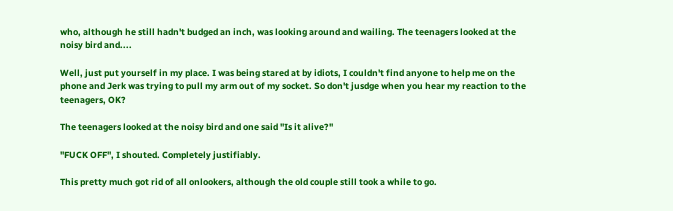who, although he still hadn't budged an inch, was looking around and wailing. The teenagers looked at the noisy bird and....

Well, just put yourself in my place. I was being stared at by idiots, I couldn't find anyone to help me on the phone and Jerk was trying to pull my arm out of my socket. So don't jusdge when you hear my reaction to the teenagers, OK?

The teenagers looked at the noisy bird and one said "Is it alive?"

"FUCK OFF", I shouted. Completely justifiably.

This pretty much got rid of all onlookers, although the old couple still took a while to go.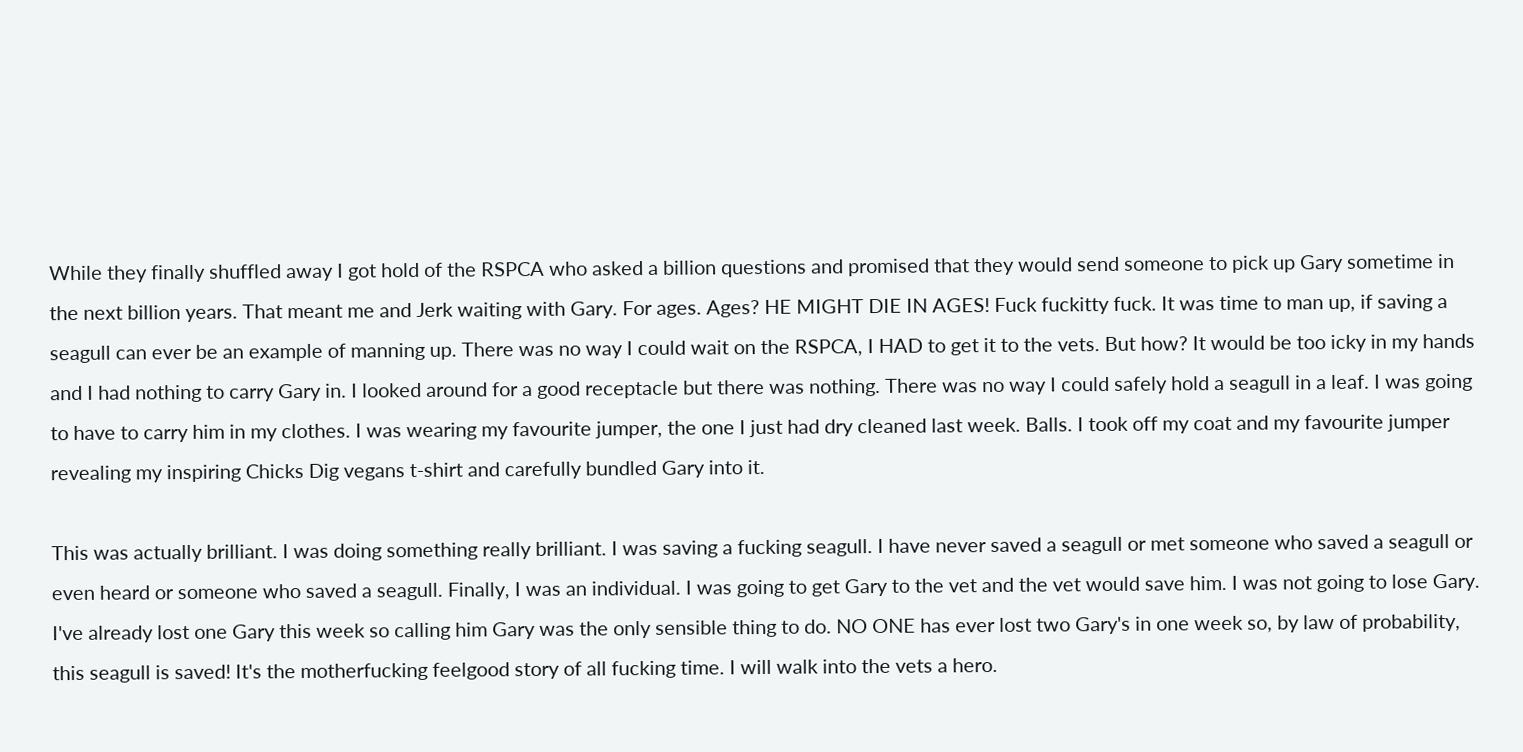While they finally shuffled away I got hold of the RSPCA who asked a billion questions and promised that they would send someone to pick up Gary sometime in the next billion years. That meant me and Jerk waiting with Gary. For ages. Ages? HE MIGHT DIE IN AGES! Fuck fuckitty fuck. It was time to man up, if saving a seagull can ever be an example of manning up. There was no way I could wait on the RSPCA, I HAD to get it to the vets. But how? It would be too icky in my hands and I had nothing to carry Gary in. I looked around for a good receptacle but there was nothing. There was no way I could safely hold a seagull in a leaf. I was going to have to carry him in my clothes. I was wearing my favourite jumper, the one I just had dry cleaned last week. Balls. I took off my coat and my favourite jumper revealing my inspiring Chicks Dig vegans t-shirt and carefully bundled Gary into it.

This was actually brilliant. I was doing something really brilliant. I was saving a fucking seagull. I have never saved a seagull or met someone who saved a seagull or even heard or someone who saved a seagull. Finally, I was an individual. I was going to get Gary to the vet and the vet would save him. I was not going to lose Gary. I've already lost one Gary this week so calling him Gary was the only sensible thing to do. NO ONE has ever lost two Gary's in one week so, by law of probability, this seagull is saved! It's the motherfucking feelgood story of all fucking time. I will walk into the vets a hero.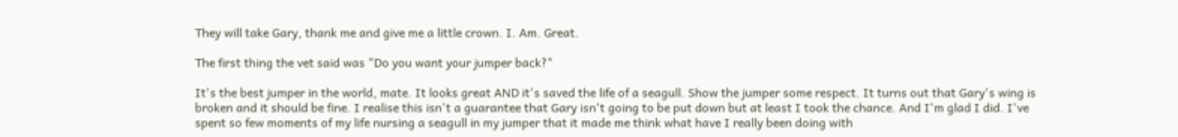They will take Gary, thank me and give me a little crown. I. Am. Great.

The first thing the vet said was "Do you want your jumper back?"

It's the best jumper in the world, mate. It looks great AND it's saved the life of a seagull. Show the jumper some respect. It turns out that Gary's wing is broken and it should be fine. I realise this isn't a guarantee that Gary isn't going to be put down but at least I took the chance. And I'm glad I did. I've spent so few moments of my life nursing a seagull in my jumper that it made me think what have I really been doing with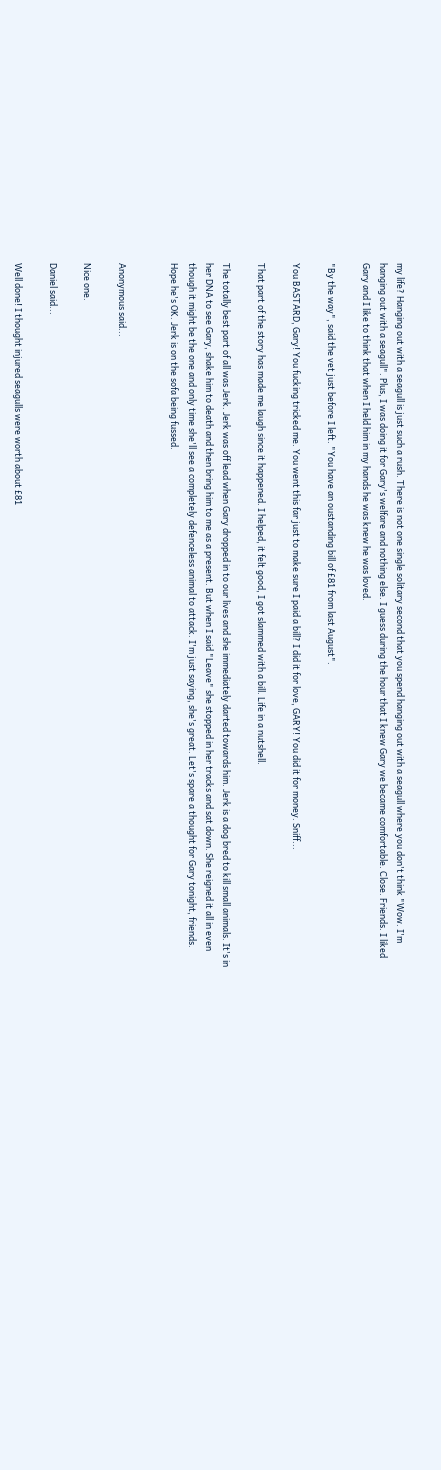my life? Hanging out with a seagull is just such a rush. There is not one single solitary second that you spend hanging out with a seagull where you don't think "Wow. I'm hanging out with a seagull". Plus, I was doing it for Gary's welfare and nothing else. I guess during the hour that I knew Gary we became comfortable. Close. Friends. I liked Gary and I like to think that when I held him in my hands he was knew he was loved.

"By the way", said the vet just before I left. "You have an oustanding bill of £81 from last August".

You BASTARD, Gary! You fucking tricked me. You went this far just to make sure I paid a bill? I did it for love, GARY! You did it for money. Sniff...

That part of the story has made me laugh since it happened. I helped, it felt good, I got slammed with a bill. Life in a nutshell.

The totally best part of all was Jerk. Jerk was off lead when Gary dropped in to our lives and she immediately darted towards him. Jerk is a dog bred to kill small animals. It's in her DNA to see Gary, shake him to death and then bring him to me as a present. But when I said "Leave" she stopped in her tracks and sat down. She reigned it all in even though it might be the one and only time she'll see a completely defenceless animal to attack. I'm just saying, she's great. Let's spare a thought for Gary tonight, friends. Hope he's OK. Jerk is on the sofa being fussed.


Anonymous said...

Nice one.

Daniel said...

Well done! I thought injured seagulls were worth about £81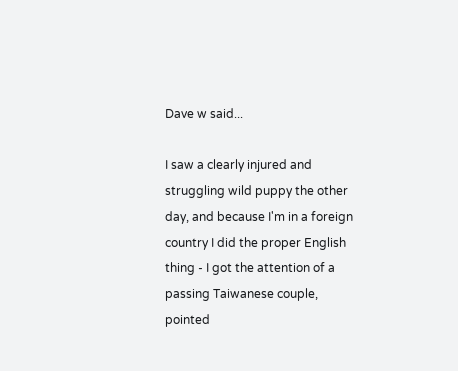Dave w said...

I saw a clearly injured and struggling wild puppy the other day, and because I'm in a foreign country I did the proper English thing - I got the attention of a passing Taiwanese couple, pointed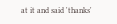at it and said 'thanks'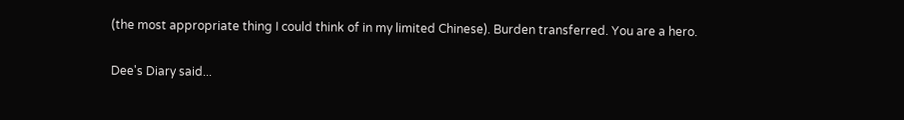(the most appropriate thing I could think of in my limited Chinese). Burden transferred. You are a hero.

Dee's Diary said...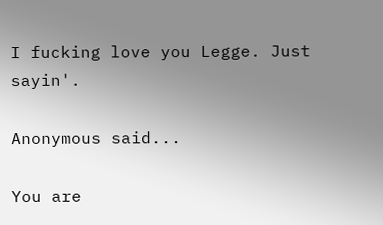I fucking love you Legge. Just sayin'.

Anonymous said...

You are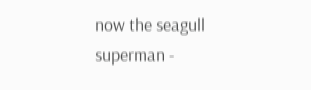now the seagull superman -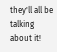they'll all be talking about it!